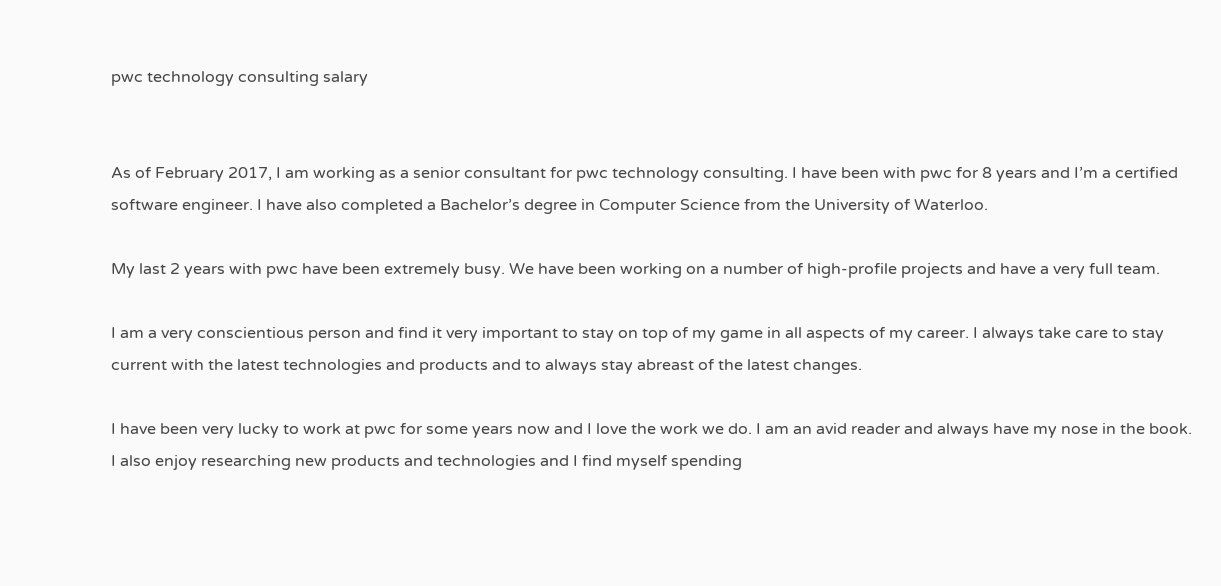pwc technology consulting salary


As of February 2017, I am working as a senior consultant for pwc technology consulting. I have been with pwc for 8 years and I’m a certified software engineer. I have also completed a Bachelor’s degree in Computer Science from the University of Waterloo.

My last 2 years with pwc have been extremely busy. We have been working on a number of high-profile projects and have a very full team.

I am a very conscientious person and find it very important to stay on top of my game in all aspects of my career. I always take care to stay current with the latest technologies and products and to always stay abreast of the latest changes.

I have been very lucky to work at pwc for some years now and I love the work we do. I am an avid reader and always have my nose in the book. I also enjoy researching new products and technologies and I find myself spending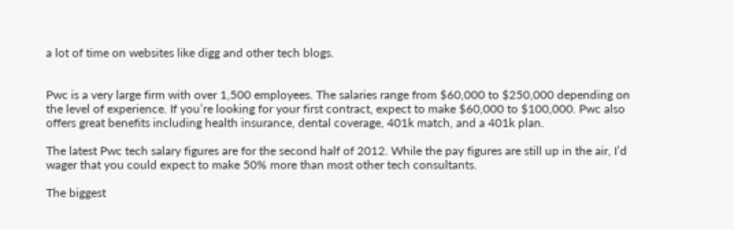a lot of time on websites like digg and other tech blogs.


Pwc is a very large firm with over 1,500 employees. The salaries range from $60,000 to $250,000 depending on the level of experience. If you’re looking for your first contract, expect to make $60,000 to $100,000. Pwc also offers great benefits including health insurance, dental coverage, 401k match, and a 401k plan.

The latest Pwc tech salary figures are for the second half of 2012. While the pay figures are still up in the air, I’d wager that you could expect to make 50% more than most other tech consultants.

The biggest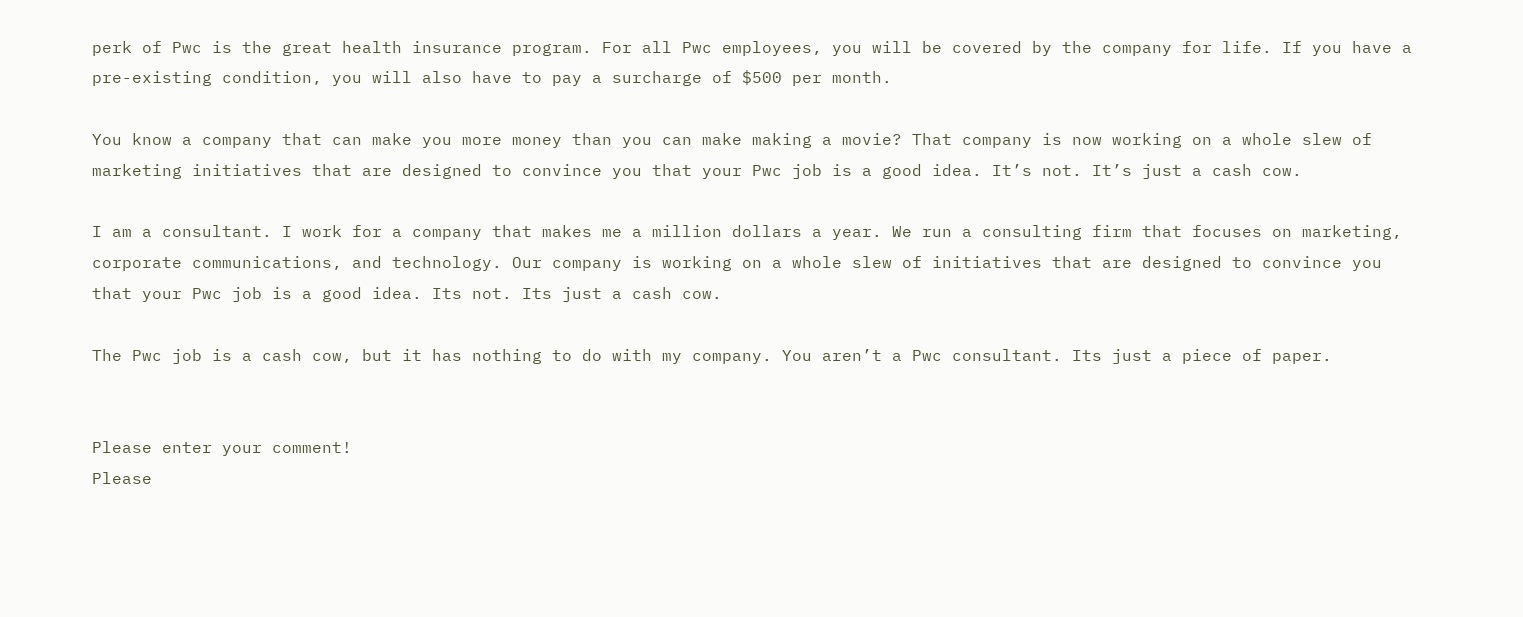perk of Pwc is the great health insurance program. For all Pwc employees, you will be covered by the company for life. If you have a pre-existing condition, you will also have to pay a surcharge of $500 per month.

You know a company that can make you more money than you can make making a movie? That company is now working on a whole slew of marketing initiatives that are designed to convince you that your Pwc job is a good idea. It’s not. It’s just a cash cow.

I am a consultant. I work for a company that makes me a million dollars a year. We run a consulting firm that focuses on marketing, corporate communications, and technology. Our company is working on a whole slew of initiatives that are designed to convince you that your Pwc job is a good idea. Its not. Its just a cash cow.

The Pwc job is a cash cow, but it has nothing to do with my company. You aren’t a Pwc consultant. Its just a piece of paper.


Please enter your comment!
Please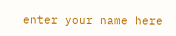enter your name here